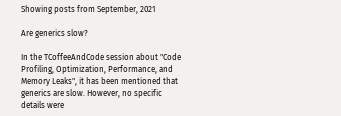Showing posts from September, 2021

Are generics slow?

In the TCoffeeAndCode session about "Code Profiling, Optimization, Performance, and Memory Leaks", it has been mentioned that generics are slow. However, no specific details were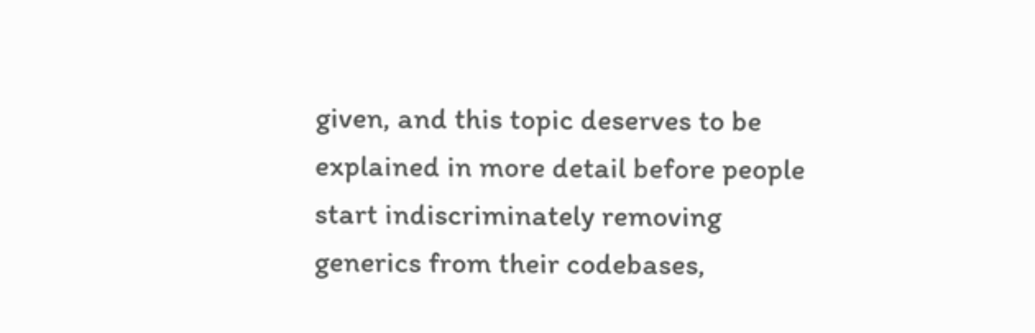given, and this topic deserves to be explained in more detail before people start indiscriminately removing generics from their codebases,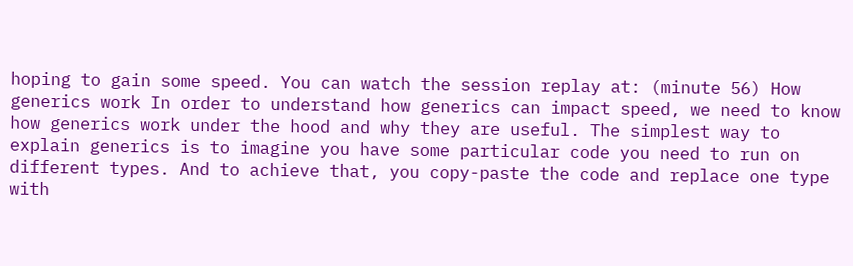hoping to gain some speed. You can watch the session replay at: (minute 56) How generics work In order to understand how generics can impact speed, we need to know how generics work under the hood and why they are useful. The simplest way to explain generics is to imagine you have some particular code you need to run on different types. And to achieve that, you copy-paste the code and replace one type with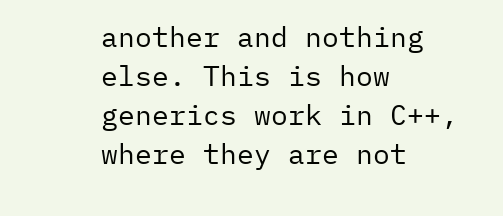another and nothing else. This is how generics work in C++, where they are not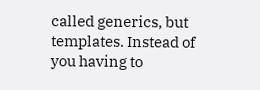called generics, but templates. Instead of you having to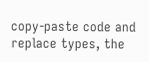copy-paste code and replace types, the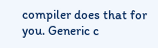compiler does that for you. Generic c